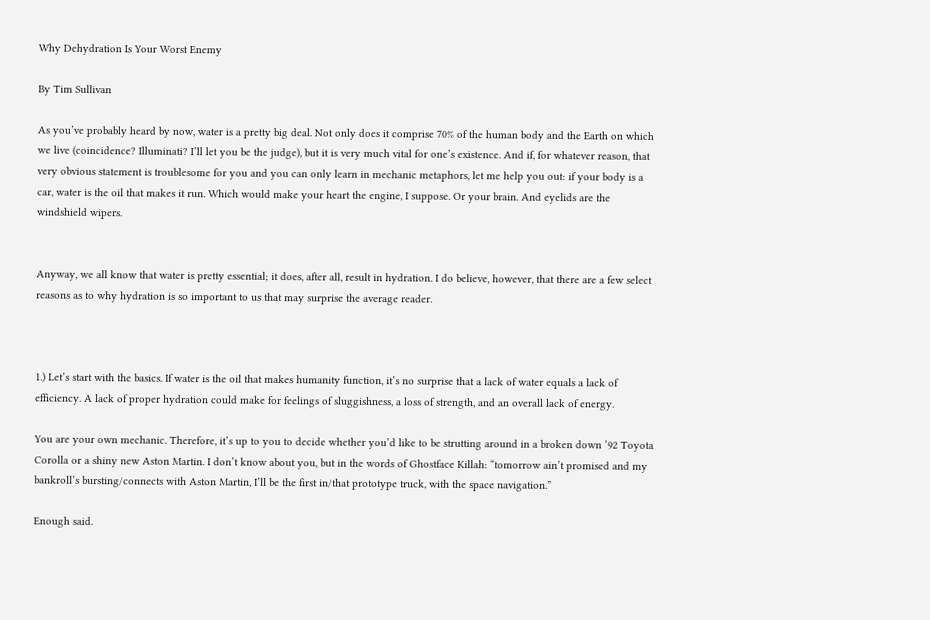Why Dehydration Is Your Worst Enemy

By Tim Sullivan

As you’ve probably heard by now, water is a pretty big deal. Not only does it comprise 70% of the human body and the Earth on which we live (coincidence? Illuminati? I’ll let you be the judge), but it is very much vital for one’s existence. And if, for whatever reason, that very obvious statement is troublesome for you and you can only learn in mechanic metaphors, let me help you out: if your body is a car, water is the oil that makes it run. Which would make your heart the engine, I suppose. Or your brain. And eyelids are the windshield wipers.


Anyway, we all know that water is pretty essential; it does, after all, result in hydration. I do believe, however, that there are a few select reasons as to why hydration is so important to us that may surprise the average reader.



1.) Let’s start with the basics. If water is the oil that makes humanity function, it’s no surprise that a lack of water equals a lack of efficiency. A lack of proper hydration could make for feelings of sluggishness, a loss of strength, and an overall lack of energy.

You are your own mechanic. Therefore, it’s up to you to decide whether you’d like to be strutting around in a broken down ’92 Toyota Corolla or a shiny new Aston Martin. I don’t know about you, but in the words of Ghostface Killah: “tomorrow ain’t promised and my bankroll’s bursting/connects with Aston Martin, I’ll be the first in/that prototype truck, with the space navigation.”

Enough said.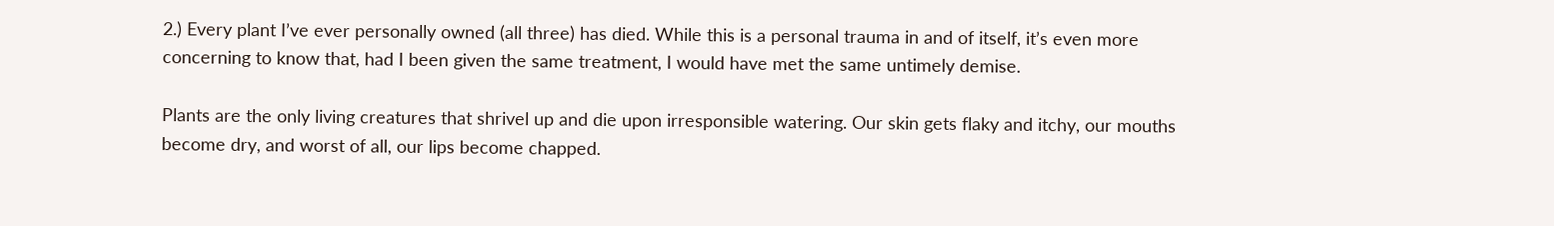2.) Every plant I’ve ever personally owned (all three) has died. While this is a personal trauma in and of itself, it’s even more concerning to know that, had I been given the same treatment, I would have met the same untimely demise.

Plants are the only living creatures that shrivel up and die upon irresponsible watering. Our skin gets flaky and itchy, our mouths become dry, and worst of all, our lips become chapped.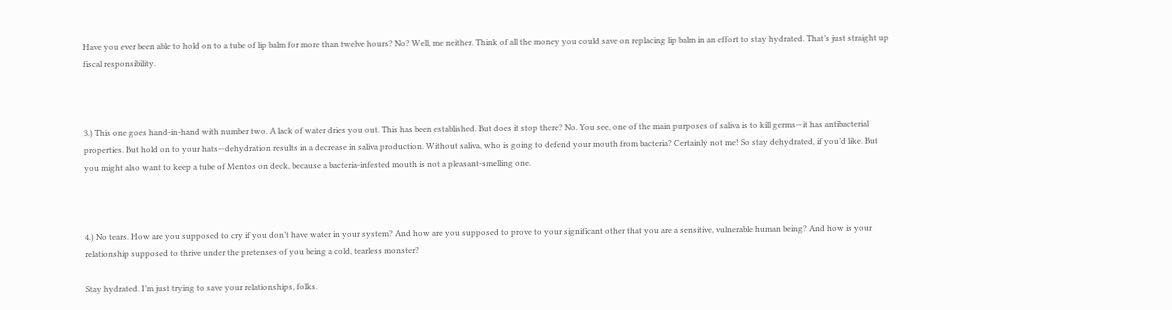Have you ever been able to hold on to a tube of lip balm for more than twelve hours? No? Well, me neither. Think of all the money you could save on replacing lip balm in an effort to stay hydrated. That’s just straight up fiscal responsibility.



3.) This one goes hand-in-hand with number two. A lack of water dries you out. This has been established. But does it stop there? No. You see, one of the main purposes of saliva is to kill germs—it has antibacterial properties. But hold on to your hats—dehydration results in a decrease in saliva production. Without saliva, who is going to defend your mouth from bacteria? Certainly not me! So stay dehydrated, if you’d like. But you might also want to keep a tube of Mentos on deck, because a bacteria-infested mouth is not a pleasant-smelling one.



4.) No tears. How are you supposed to cry if you don’t have water in your system? And how are you supposed to prove to your significant other that you are a sensitive, vulnerable human being? And how is your relationship supposed to thrive under the pretenses of you being a cold, tearless monster?

Stay hydrated. I’m just trying to save your relationships, folks.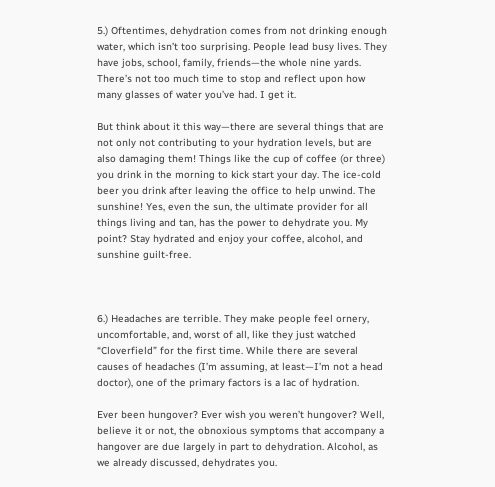5.) Oftentimes, dehydration comes from not drinking enough water, which isn’t too surprising. People lead busy lives. They have jobs, school, family, friends—the whole nine yards. There’s not too much time to stop and reflect upon how many glasses of water you’ve had. I get it.

But think about it this way—there are several things that are not only not contributing to your hydration levels, but are also damaging them! Things like the cup of coffee (or three) you drink in the morning to kick start your day. The ice-cold beer you drink after leaving the office to help unwind. The sunshine! Yes, even the sun, the ultimate provider for all things living and tan, has the power to dehydrate you. My point? Stay hydrated and enjoy your coffee, alcohol, and sunshine guilt-free.



6.) Headaches are terrible. They make people feel ornery, uncomfortable, and, worst of all, like they just watched “Cloverfield” for the first time. While there are several causes of headaches (I’m assuming, at least—I’m not a head doctor), one of the primary factors is a lac of hydration.

Ever been hungover? Ever wish you weren’t hungover? Well, believe it or not, the obnoxious symptoms that accompany a hangover are due largely in part to dehydration. Alcohol, as we already discussed, dehydrates you.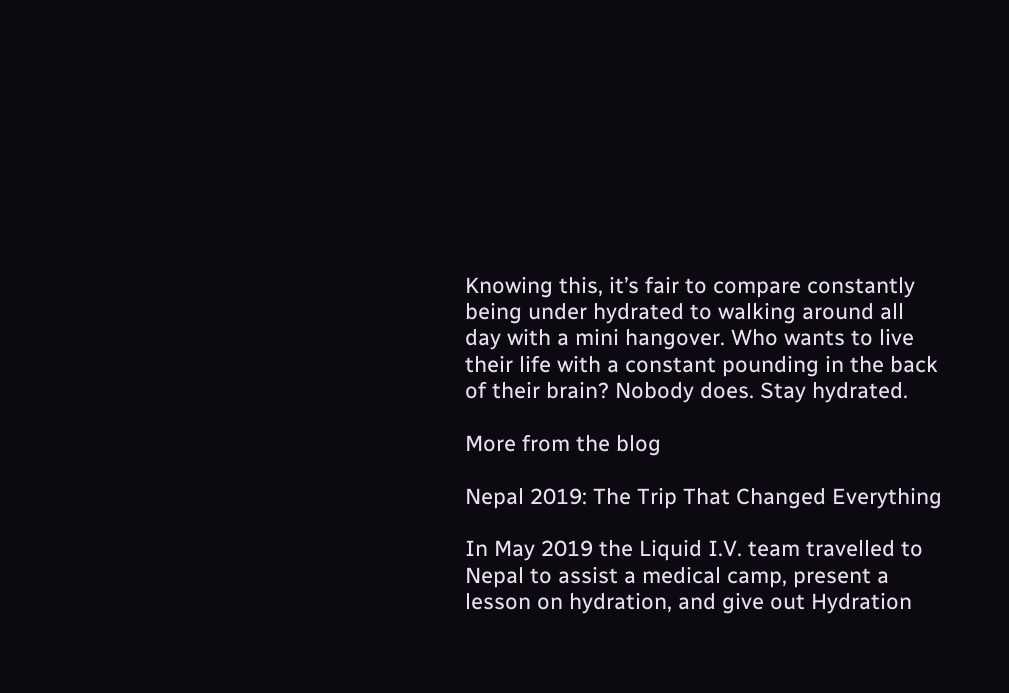Knowing this, it’s fair to compare constantly being under hydrated to walking around all day with a mini hangover. Who wants to live their life with a constant pounding in the back of their brain? Nobody does. Stay hydrated.

More from the blog

Nepal 2019: The Trip That Changed Everything

In May 2019 the Liquid I.V. team travelled to Nepal to assist a medical camp, present a lesson on hydration, and give out Hydration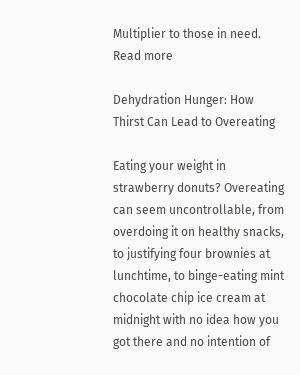Multiplier to those in need.
Read more

Dehydration Hunger: How Thirst Can Lead to Overeating

Eating your weight in strawberry donuts? Overeating can seem uncontrollable, from overdoing it on healthy snacks, to justifying four brownies at lunchtime, to binge-eating mint chocolate chip ice cream at midnight with no idea how you got there and no intention of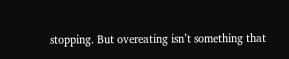stopping. But overeating isn’t something that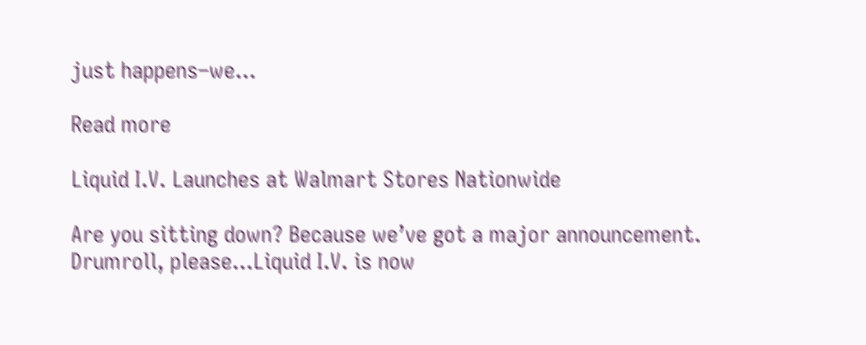just happens–we...

Read more

Liquid I.V. Launches at Walmart Stores Nationwide

Are you sitting down? Because we’ve got a major announcement. Drumroll, please...Liquid I.V. is now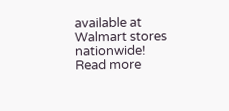available at Walmart stores nationwide!
Read more